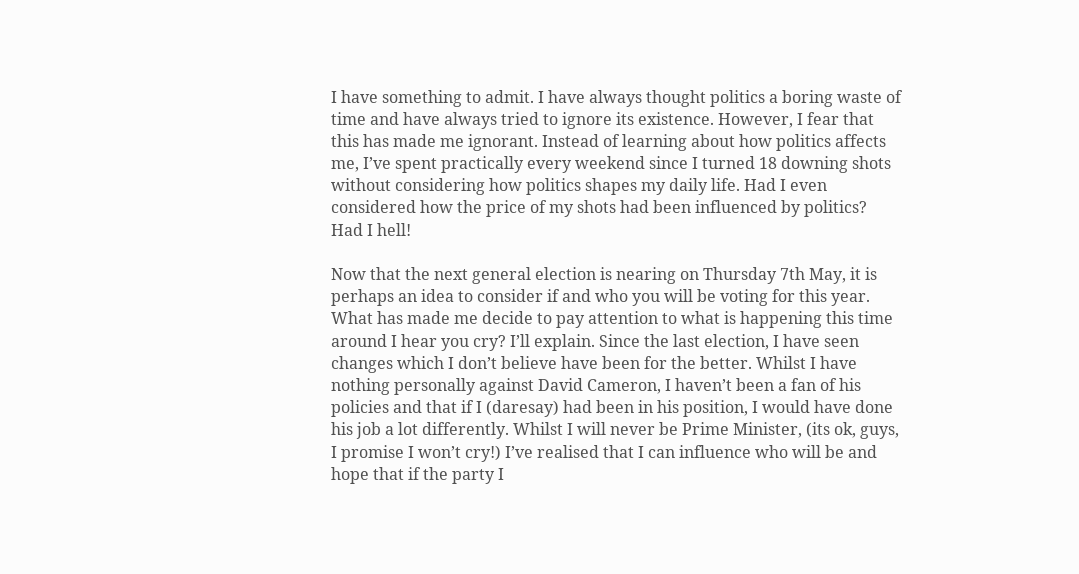I have something to admit. I have always thought politics a boring waste of time and have always tried to ignore its existence. However, I fear that this has made me ignorant. Instead of learning about how politics affects me, I’ve spent practically every weekend since I turned 18 downing shots without considering how politics shapes my daily life. Had I even considered how the price of my shots had been influenced by politics? Had I hell!

Now that the next general election is nearing on Thursday 7th May, it is perhaps an idea to consider if and who you will be voting for this year. What has made me decide to pay attention to what is happening this time around I hear you cry? I’ll explain. Since the last election, I have seen changes which I don’t believe have been for the better. Whilst I have nothing personally against David Cameron, I haven’t been a fan of his policies and that if I (daresay) had been in his position, I would have done his job a lot differently. Whilst I will never be Prime Minister, (its ok, guys, I promise I won’t cry!) I’ve realised that I can influence who will be and hope that if the party I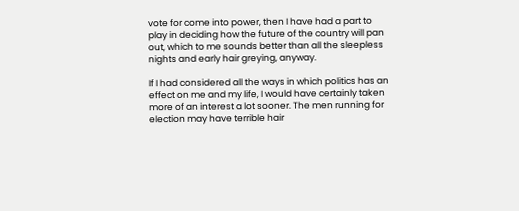vote for come into power, then I have had a part to play in deciding how the future of the country will pan out, which to me sounds better than all the sleepless nights and early hair greying, anyway.

If I had considered all the ways in which politics has an effect on me and my life, I would have certainly taken more of an interest a lot sooner. The men running for election may have terrible hair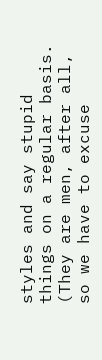styles and say stupid things on a regular basis. (They are men, after all, so we have to excuse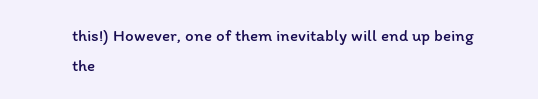this!) However, one of them inevitably will end up being the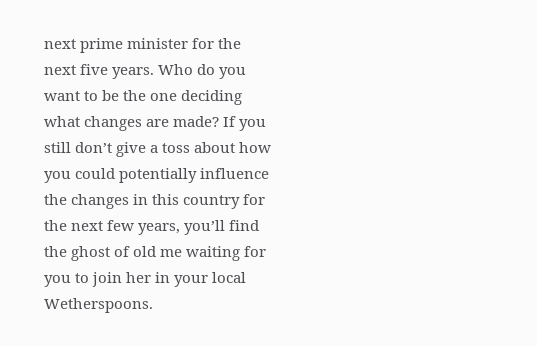next prime minister for the next five years. Who do you want to be the one deciding what changes are made? If you still don’t give a toss about how you could potentially influence the changes in this country for the next few years, you’ll find the ghost of old me waiting for you to join her in your local Wetherspoons.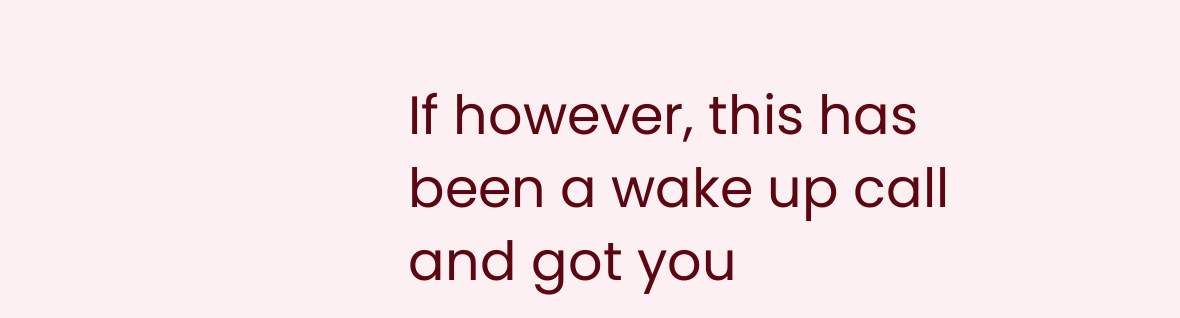If however, this has been a wake up call and got you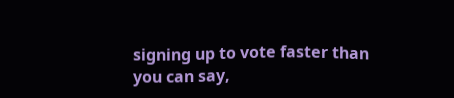signing up to vote faster than you can say,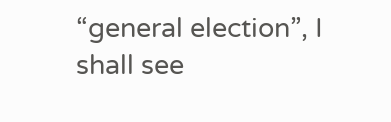“general election”, I shall see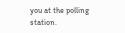you at the polling station.